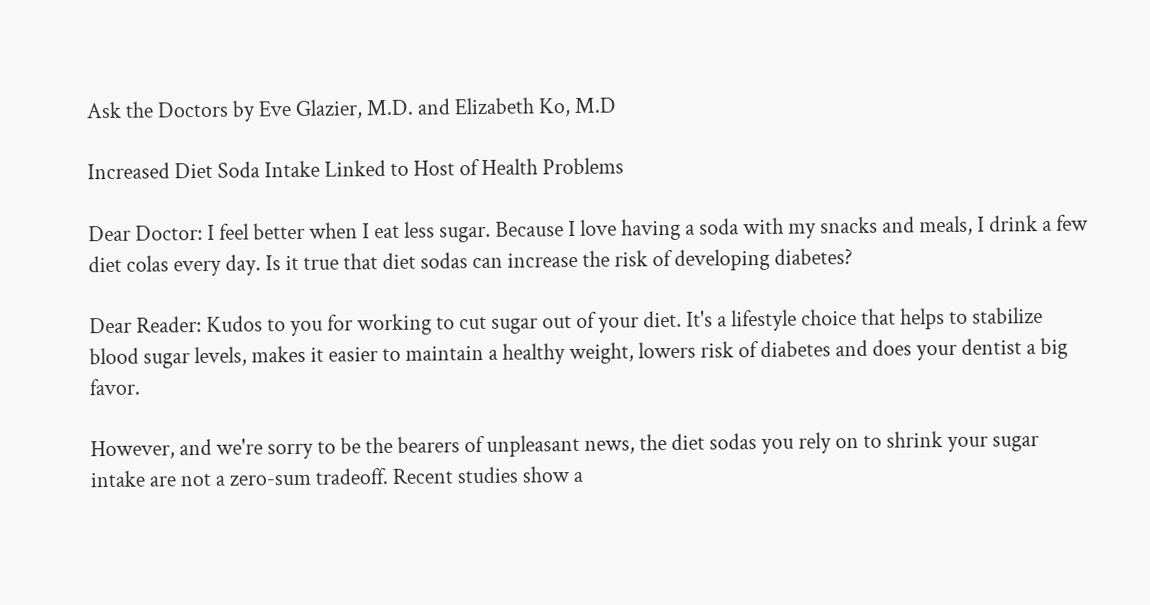Ask the Doctors by Eve Glazier, M.D. and Elizabeth Ko, M.D

Increased Diet Soda Intake Linked to Host of Health Problems

Dear Doctor: I feel better when I eat less sugar. Because I love having a soda with my snacks and meals, I drink a few diet colas every day. Is it true that diet sodas can increase the risk of developing diabetes?

Dear Reader: Kudos to you for working to cut sugar out of your diet. It's a lifestyle choice that helps to stabilize blood sugar levels, makes it easier to maintain a healthy weight, lowers risk of diabetes and does your dentist a big favor.

However, and we're sorry to be the bearers of unpleasant news, the diet sodas you rely on to shrink your sugar intake are not a zero-sum tradeoff. Recent studies show a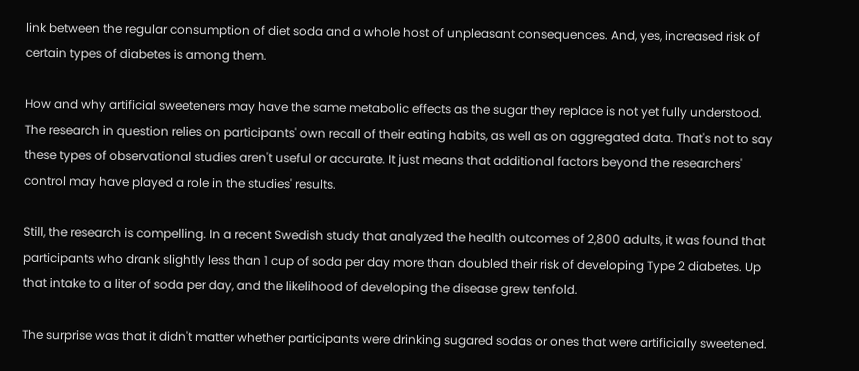link between the regular consumption of diet soda and a whole host of unpleasant consequences. And, yes, increased risk of certain types of diabetes is among them.

How and why artificial sweeteners may have the same metabolic effects as the sugar they replace is not yet fully understood. The research in question relies on participants' own recall of their eating habits, as well as on aggregated data. That's not to say these types of observational studies aren't useful or accurate. It just means that additional factors beyond the researchers' control may have played a role in the studies' results.

Still, the research is compelling. In a recent Swedish study that analyzed the health outcomes of 2,800 adults, it was found that participants who drank slightly less than 1 cup of soda per day more than doubled their risk of developing Type 2 diabetes. Up that intake to a liter of soda per day, and the likelihood of developing the disease grew tenfold.

The surprise was that it didn't matter whether participants were drinking sugared sodas or ones that were artificially sweetened.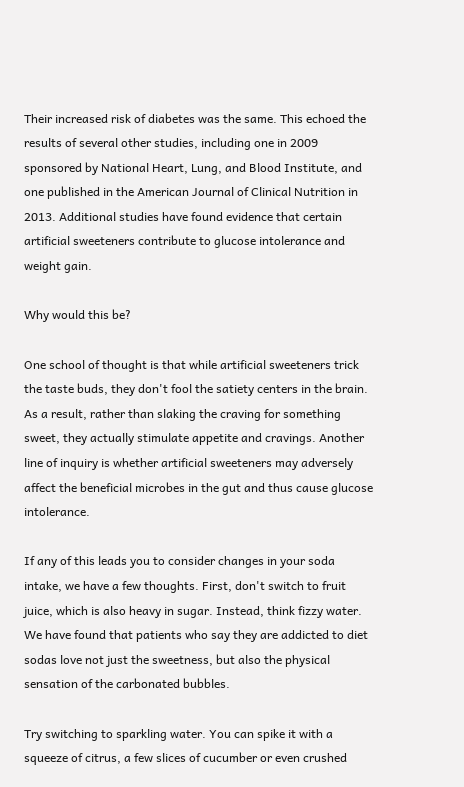Their increased risk of diabetes was the same. This echoed the results of several other studies, including one in 2009 sponsored by National Heart, Lung, and Blood Institute, and one published in the American Journal of Clinical Nutrition in 2013. Additional studies have found evidence that certain artificial sweeteners contribute to glucose intolerance and weight gain.

Why would this be?

One school of thought is that while artificial sweeteners trick the taste buds, they don't fool the satiety centers in the brain. As a result, rather than slaking the craving for something sweet, they actually stimulate appetite and cravings. Another line of inquiry is whether artificial sweeteners may adversely affect the beneficial microbes in the gut and thus cause glucose intolerance.

If any of this leads you to consider changes in your soda intake, we have a few thoughts. First, don't switch to fruit juice, which is also heavy in sugar. Instead, think fizzy water. We have found that patients who say they are addicted to diet sodas love not just the sweetness, but also the physical sensation of the carbonated bubbles.

Try switching to sparkling water. You can spike it with a squeeze of citrus, a few slices of cucumber or even crushed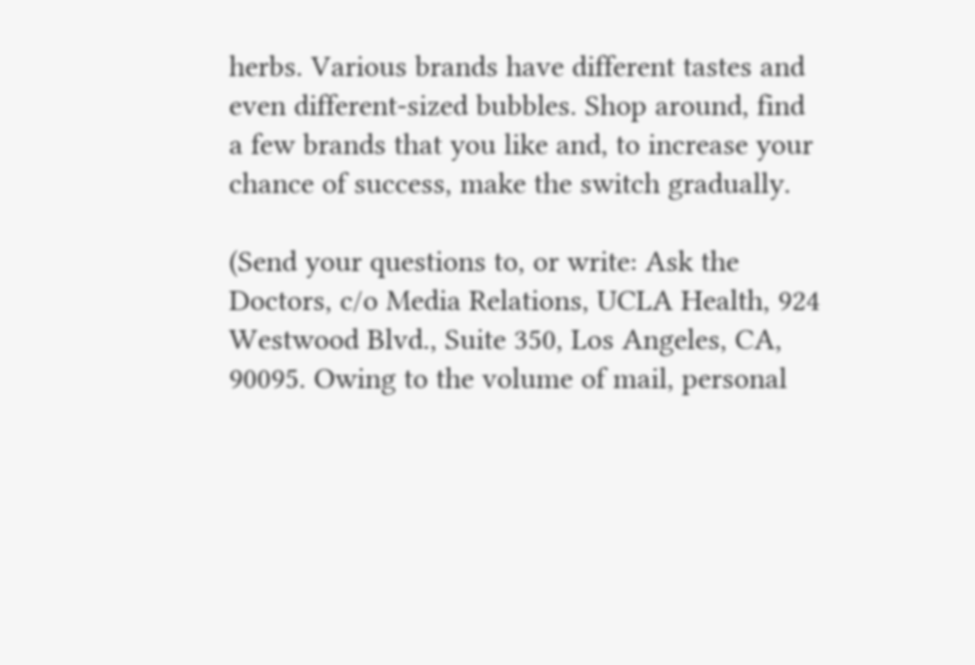herbs. Various brands have different tastes and even different-sized bubbles. Shop around, find a few brands that you like and, to increase your chance of success, make the switch gradually.

(Send your questions to, or write: Ask the Doctors, c/o Media Relations, UCLA Health, 924 Westwood Blvd., Suite 350, Los Angeles, CA, 90095. Owing to the volume of mail, personal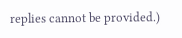replies cannot be provided.)